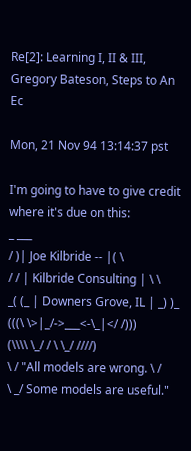Re[2]: Learning I, II & III, Gregory Bateson, Steps to An Ec

Mon, 21 Nov 94 13:14:37 pst

I'm going to have to give credit where it's due on this:
_ ___
/ )| Joe Kilbride -- |( \
/ / | Kilbride Consulting | \ \
_( (_ | Downers Grove, IL | _) )_
(((\ \>|_/->___<-\_|</ /)))
(\\\\ \_/ / \ \_/ ////)
\ / "All models are wrong. \ /
\ _/ Some models are useful."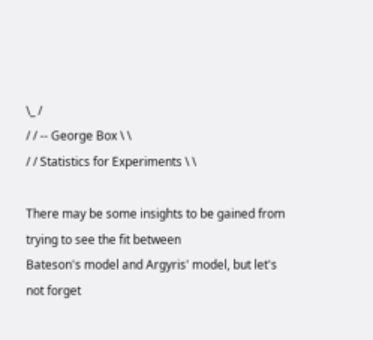\_ /
/ / -- George Box \ \
/ / Statistics for Experiments \ \

There may be some insights to be gained from trying to see the fit between
Bateson's model and Argyris' model, but let's not forget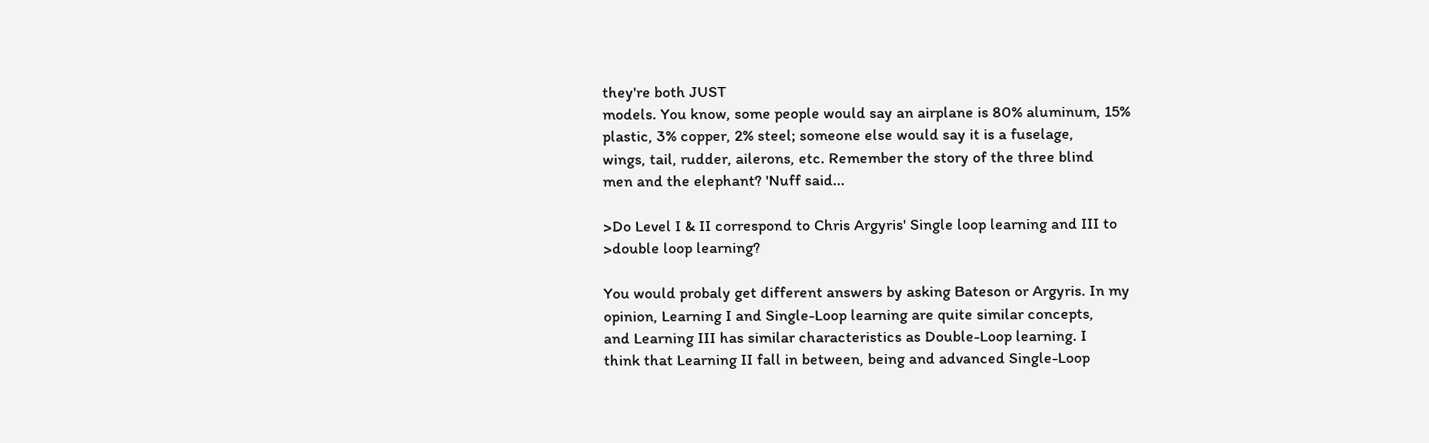they're both JUST
models. You know, some people would say an airplane is 80% aluminum, 15%
plastic, 3% copper, 2% steel; someone else would say it is a fuselage,
wings, tail, rudder, ailerons, etc. Remember the story of the three blind
men and the elephant? 'Nuff said...

>Do Level I & II correspond to Chris Argyris' Single loop learning and III to
>double loop learning?

You would probaly get different answers by asking Bateson or Argyris. In my
opinion, Learning I and Single-Loop learning are quite similar concepts,
and Learning III has similar characteristics as Double-Loop learning. I
think that Learning II fall in between, being and advanced Single-Loop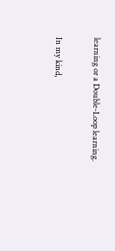learning or a Double-Loop learning.

In my kind,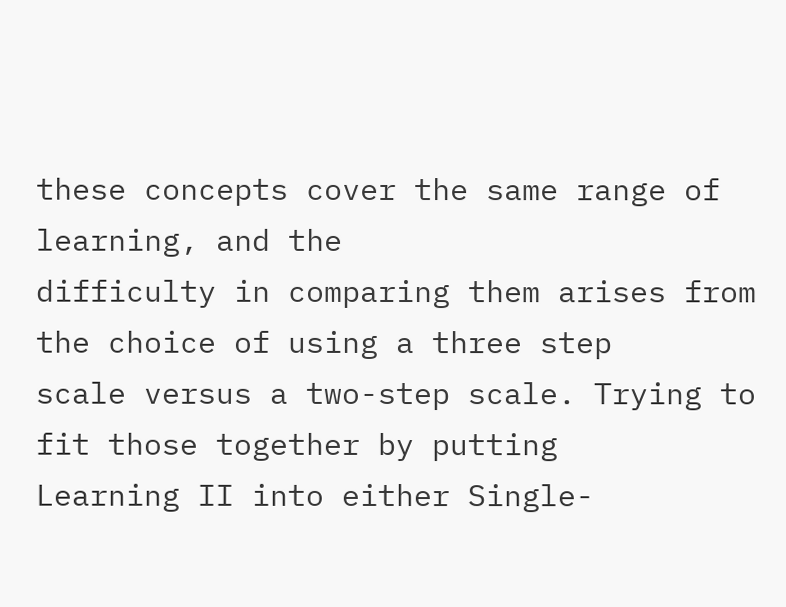these concepts cover the same range of learning, and the
difficulty in comparing them arises from the choice of using a three step
scale versus a two-step scale. Trying to fit those together by putting
Learning II into either Single-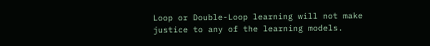Loop or Double-Loop learning will not make
justice to any of the learning models.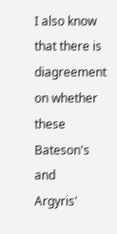I also know that there is diagreement on whether these Bateson's and
Argyris'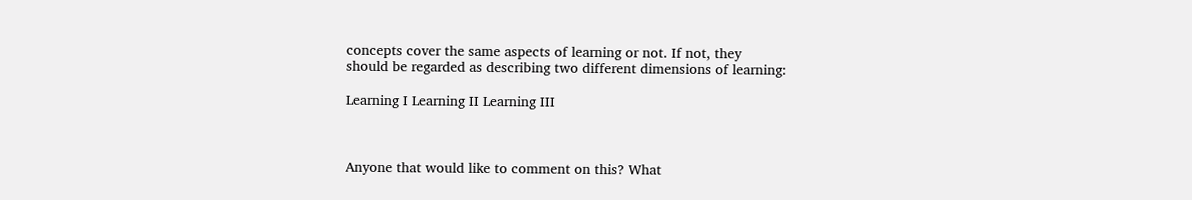concepts cover the same aspects of learning or not. If not, they
should be regarded as describing two different dimensions of learning:

Learning I Learning II Learning III



Anyone that would like to comment on this? What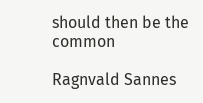should then be the common

Ragnvald Sannes